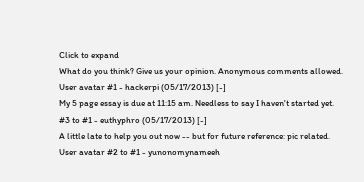Click to expand
What do you think? Give us your opinion. Anonymous comments allowed.
User avatar #1 - hackerpi (05/17/2013) [-]
My 5 page essay is due at 11:15 am. Needless to say I haven't started yet.
#3 to #1 - euthyphro (05/17/2013) [-]
A little late to help you out now -- but for future reference: pic related.
User avatar #2 to #1 - yunonomynameeh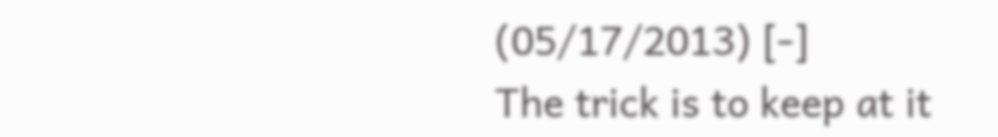(05/17/2013) [-]
The trick is to keep at it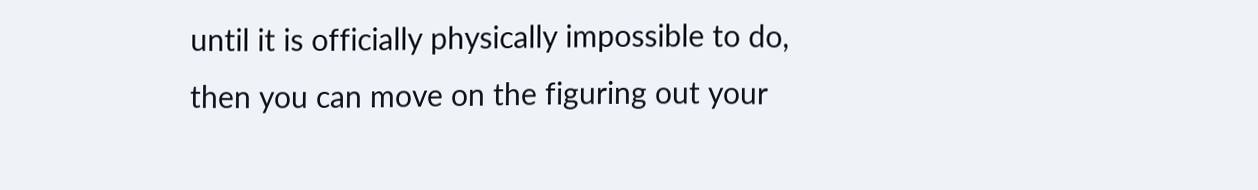until it is officially physically impossible to do, then you can move on the figuring out your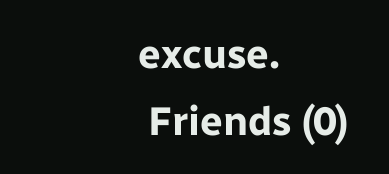excuse.
 Friends (0)